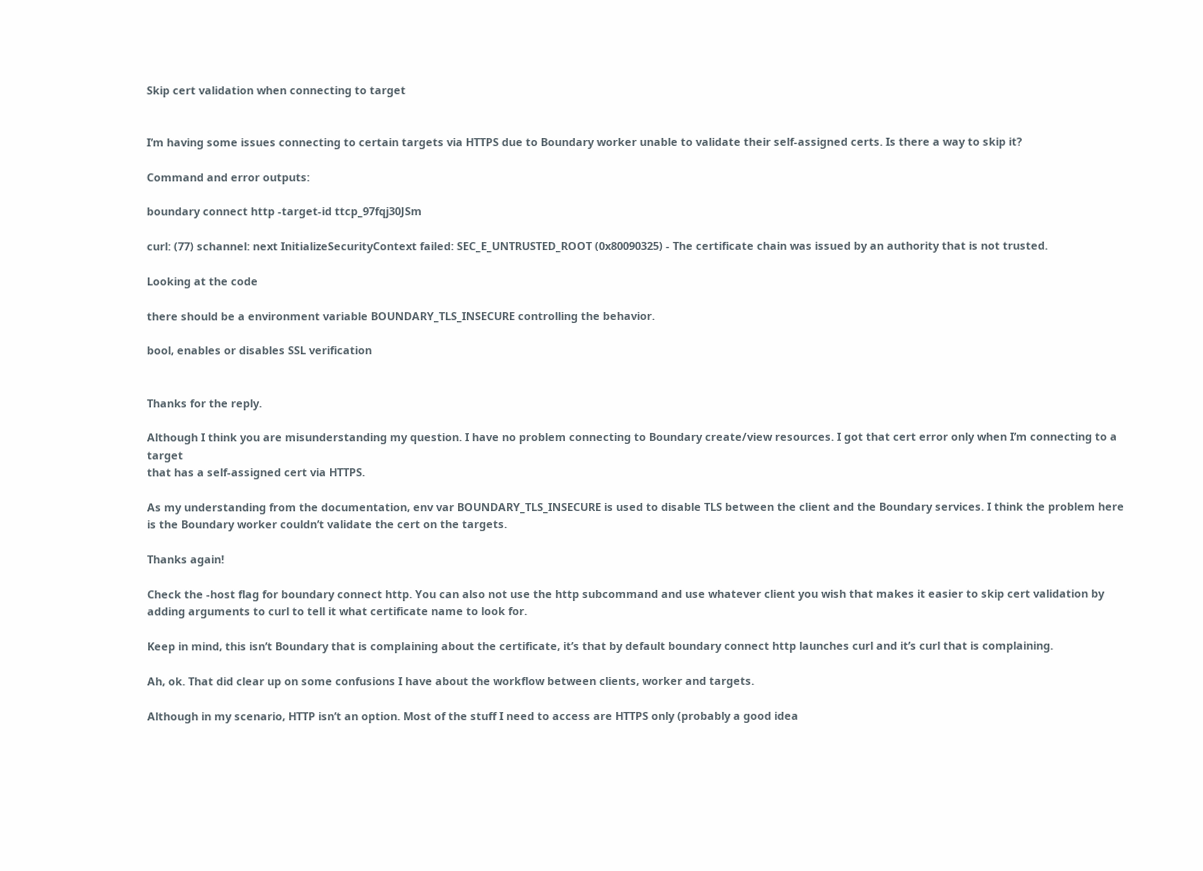Skip cert validation when connecting to target


I’m having some issues connecting to certain targets via HTTPS due to Boundary worker unable to validate their self-assigned certs. Is there a way to skip it?

Command and error outputs:

boundary connect http -target-id ttcp_97fqj30JSm

curl: (77) schannel: next InitializeSecurityContext failed: SEC_E_UNTRUSTED_ROOT (0x80090325) - The certificate chain was issued by an authority that is not trusted.

Looking at the code

there should be a environment variable BOUNDARY_TLS_INSECURE controlling the behavior.

bool, enables or disables SSL verification


Thanks for the reply.

Although I think you are misunderstanding my question. I have no problem connecting to Boundary create/view resources. I got that cert error only when I’m connecting to a target
that has a self-assigned cert via HTTPS.

As my understanding from the documentation, env var BOUNDARY_TLS_INSECURE is used to disable TLS between the client and the Boundary services. I think the problem here is the Boundary worker couldn’t validate the cert on the targets.

Thanks again!

Check the -host flag for boundary connect http. You can also not use the http subcommand and use whatever client you wish that makes it easier to skip cert validation by adding arguments to curl to tell it what certificate name to look for.

Keep in mind, this isn’t Boundary that is complaining about the certificate, it’s that by default boundary connect http launches curl and it’s curl that is complaining.

Ah, ok. That did clear up on some confusions I have about the workflow between clients, worker and targets.

Although in my scenario, HTTP isn’t an option. Most of the stuff I need to access are HTTPS only (probably a good idea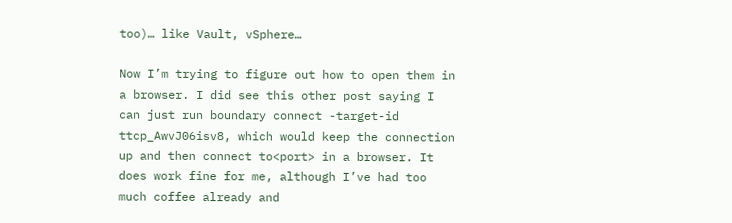too)… like Vault, vSphere…

Now I’m trying to figure out how to open them in a browser. I did see this other post saying I can just run boundary connect -target-id ttcp_AwvJ06isv8, which would keep the connection up and then connect to<port> in a browser. It does work fine for me, although I’ve had too much coffee already and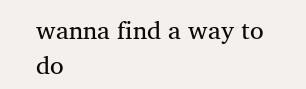wanna find a way to do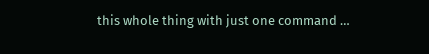this whole thing with just one command …